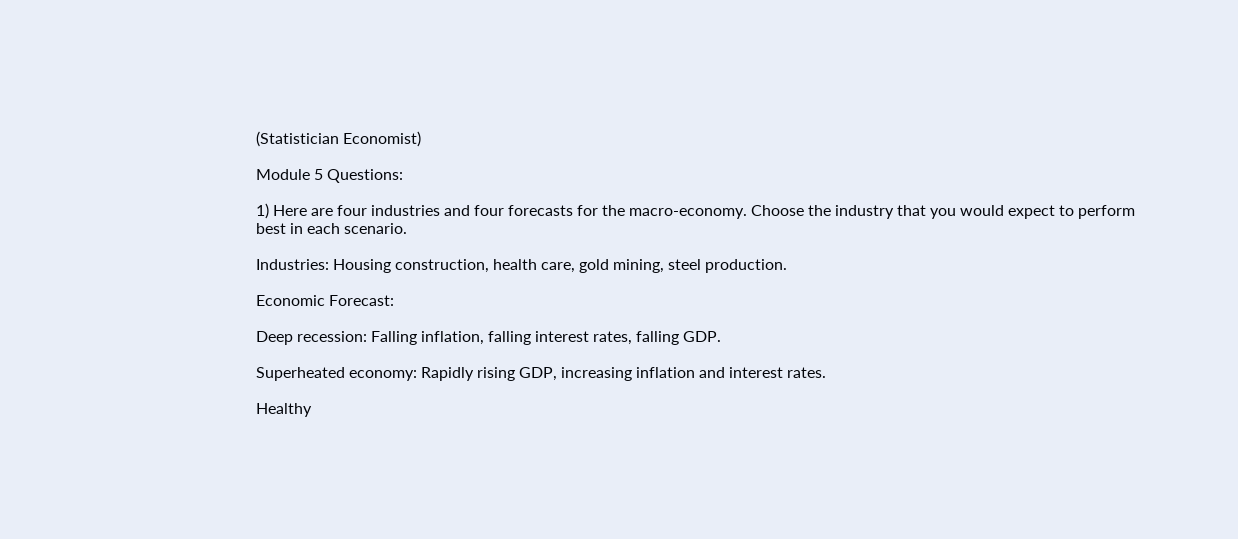(Statistician Economist)

Module 5 Questions:

1) Here are four industries and four forecasts for the macro-economy. Choose the industry that you would expect to perform best in each scenario.

Industries: Housing construction, health care, gold mining, steel production.

Economic Forecast:

Deep recession: Falling inflation, falling interest rates, falling GDP.

Superheated economy: Rapidly rising GDP, increasing inflation and interest rates.

Healthy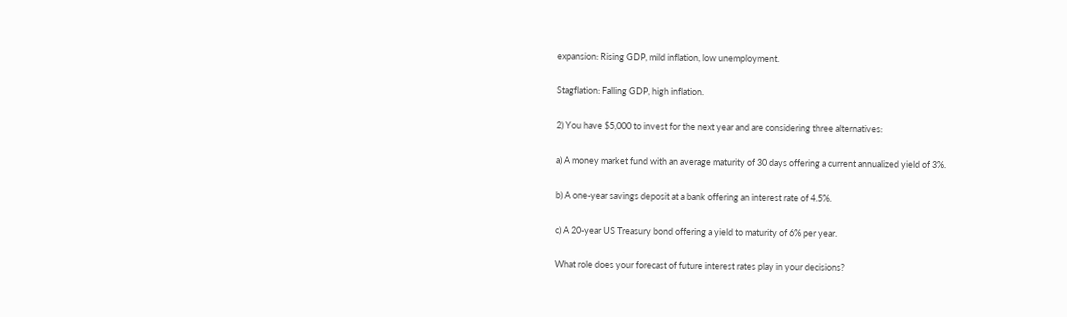expansion: Rising GDP, mild inflation, low unemployment.

Stagflation: Falling GDP, high inflation.

2) You have $5,000 to invest for the next year and are considering three alternatives:

a) A money market fund with an average maturity of 30 days offering a current annualized yield of 3%.

b) A one-year savings deposit at a bank offering an interest rate of 4.5%.

c) A 20-year US Treasury bond offering a yield to maturity of 6% per year.

What role does your forecast of future interest rates play in your decisions?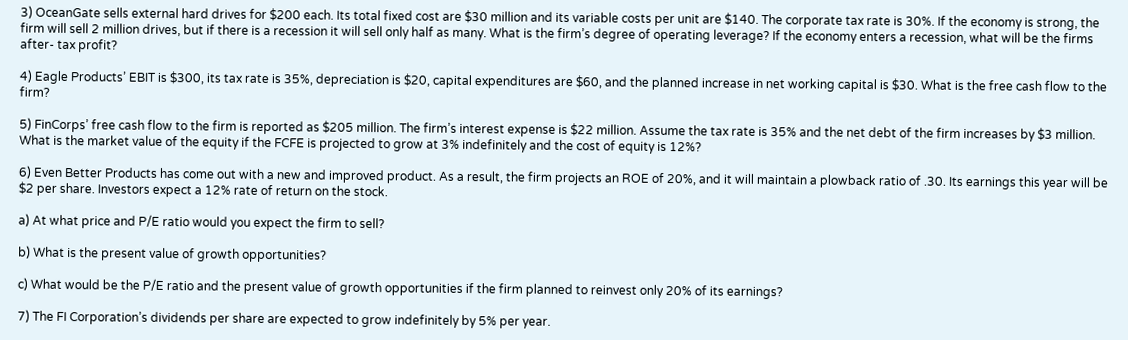3) OceanGate sells external hard drives for $200 each. Its total fixed cost are $30 million and its variable costs per unit are $140. The corporate tax rate is 30%. If the economy is strong, the firm will sell 2 million drives, but if there is a recession it will sell only half as many. What is the firm’s degree of operating leverage? If the economy enters a recession, what will be the firms after- tax profit?

4) Eagle Products’ EBIT is $300, its tax rate is 35%, depreciation is $20, capital expenditures are $60, and the planned increase in net working capital is $30. What is the free cash flow to the firm?

5) FinCorps’ free cash flow to the firm is reported as $205 million. The firm’s interest expense is $22 million. Assume the tax rate is 35% and the net debt of the firm increases by $3 million. What is the market value of the equity if the FCFE is projected to grow at 3% indefinitely and the cost of equity is 12%?

6) Even Better Products has come out with a new and improved product. As a result, the firm projects an ROE of 20%, and it will maintain a plowback ratio of .30. Its earnings this year will be $2 per share. Investors expect a 12% rate of return on the stock.

a) At what price and P/E ratio would you expect the firm to sell?

b) What is the present value of growth opportunities?

c) What would be the P/E ratio and the present value of growth opportunities if the firm planned to reinvest only 20% of its earnings?

7) The FI Corporation’s dividends per share are expected to grow indefinitely by 5% per year.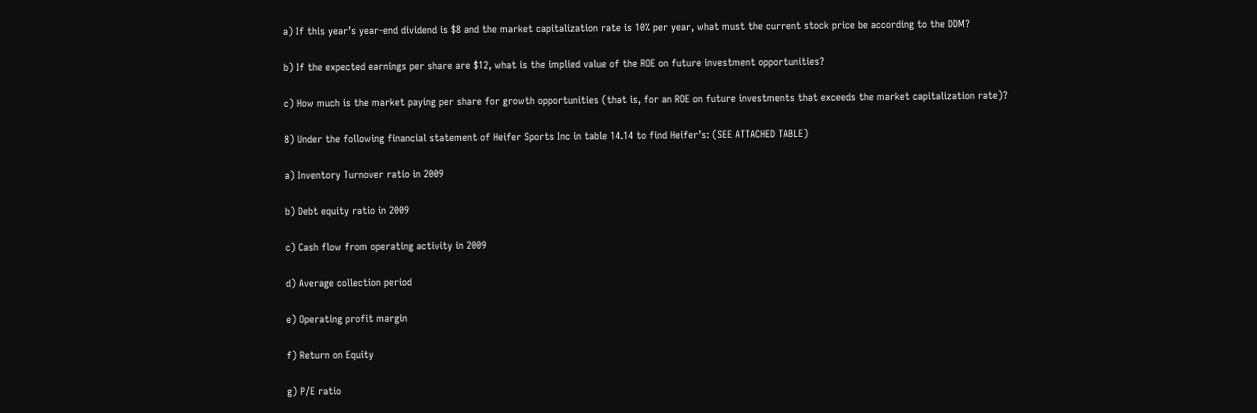a) If this year’s year-end dividend is $8 and the market capitalization rate is 10% per year, what must the current stock price be according to the DDM?

b) If the expected earnings per share are $12, what is the implied value of the ROE on future investment opportunities?

c) How much is the market paying per share for growth opportunities (that is, for an ROE on future investments that exceeds the market capitalization rate)?

8) Under the following financial statement of Heifer Sports Inc in table 14.14 to find Heifer’s: (SEE ATTACHED TABLE)

a) Inventory Turnover ratio in 2009

b) Debt equity ratio in 2009

c) Cash flow from operating activity in 2009

d) Average collection period

e) Operating profit margin

f) Return on Equity

g) P/E ratio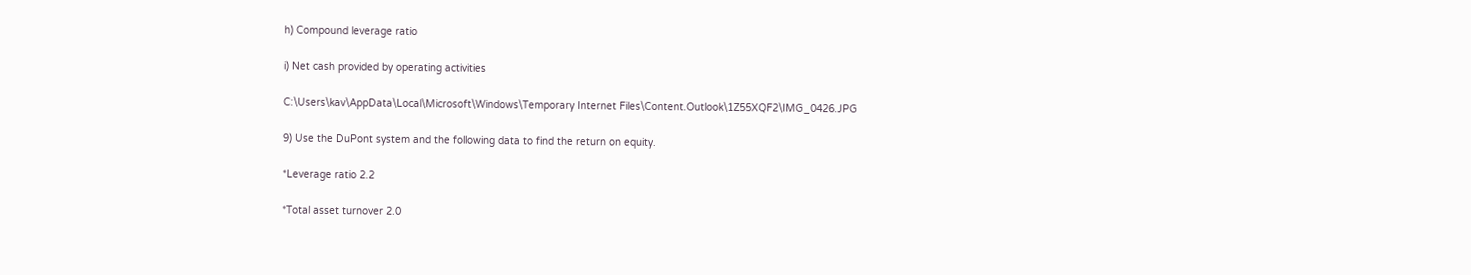h) Compound leverage ratio

i) Net cash provided by operating activities

C:\Users\kav\AppData\Local\Microsoft\Windows\Temporary Internet Files\Content.Outlook\1Z55XQF2\IMG_0426.JPG

9) Use the DuPont system and the following data to find the return on equity.

*Leverage ratio 2.2

*Total asset turnover 2.0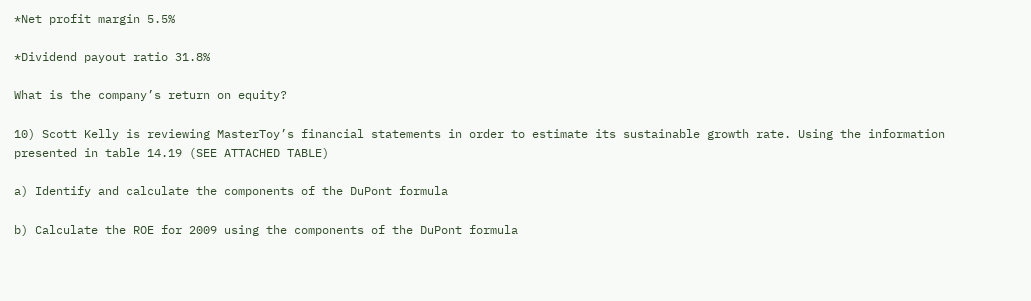*Net profit margin 5.5%

*Dividend payout ratio 31.8%

What is the company’s return on equity?

10) Scott Kelly is reviewing MasterToy’s financial statements in order to estimate its sustainable growth rate. Using the information presented in table 14.19 (SEE ATTACHED TABLE)

a) Identify and calculate the components of the DuPont formula

b) Calculate the ROE for 2009 using the components of the DuPont formula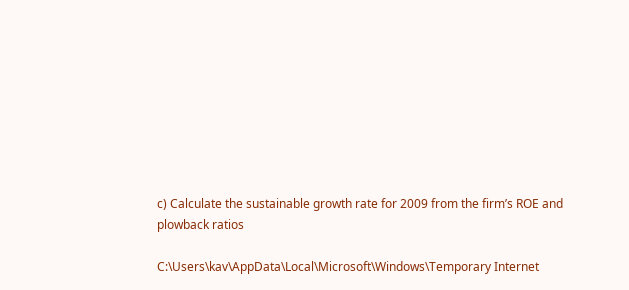c) Calculate the sustainable growth rate for 2009 from the firm’s ROE and plowback ratios

C:\Users\kav\AppData\Local\Microsoft\Windows\Temporary Internet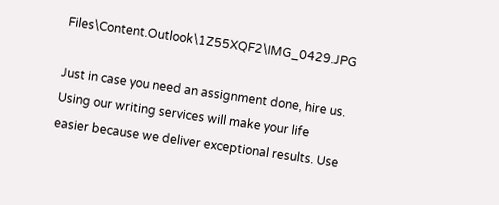Files\Content.Outlook\1Z55XQF2\IMG_0429.JPG

Just in case you need an assignment done, hire us. Using our writing services will make your life easier because we deliver exceptional results. Use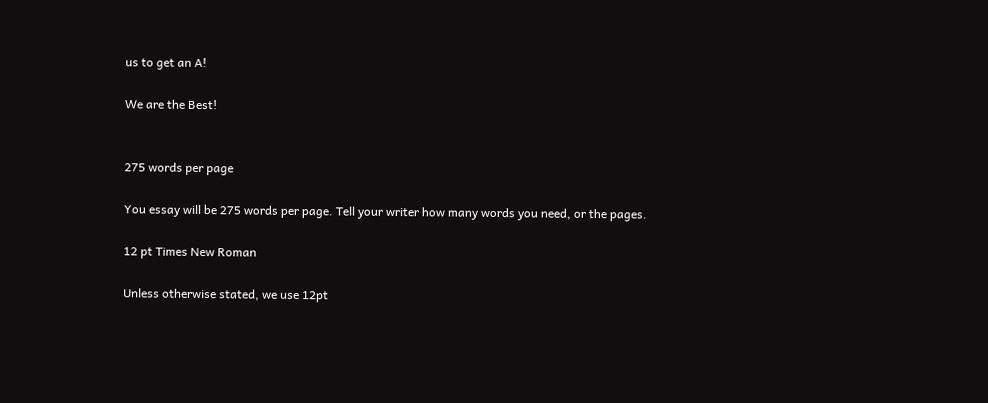us to get an A!

We are the Best!


275 words per page

You essay will be 275 words per page. Tell your writer how many words you need, or the pages.

12 pt Times New Roman

Unless otherwise stated, we use 12pt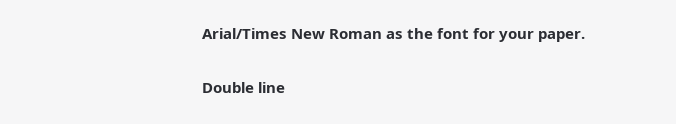Arial/Times New Roman as the font for your paper.

Double line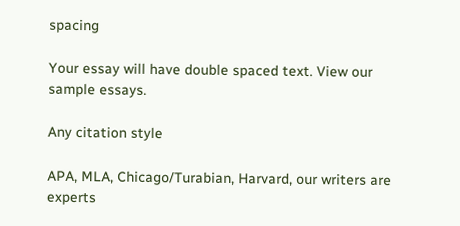spacing

Your essay will have double spaced text. View our sample essays.

Any citation style

APA, MLA, Chicago/Turabian, Harvard, our writers are experts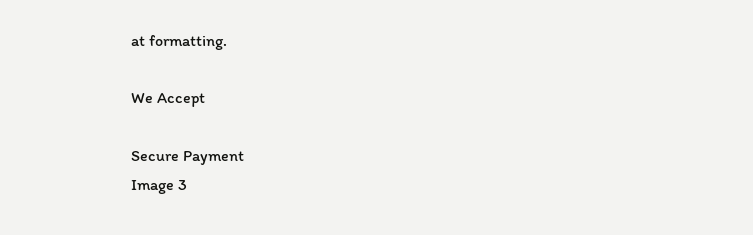at formatting.

We Accept

Secure Payment
Image 3